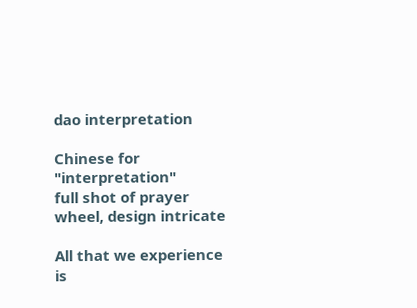dao interpretation

Chinese for "interpretation"
full shot of prayer wheel, design intricate

All that we experience is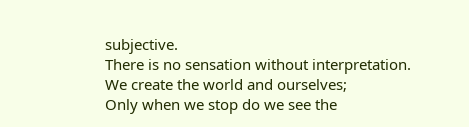subjective.
There is no sensation without interpretation.
We create the world and ourselves;
Only when we stop do we see the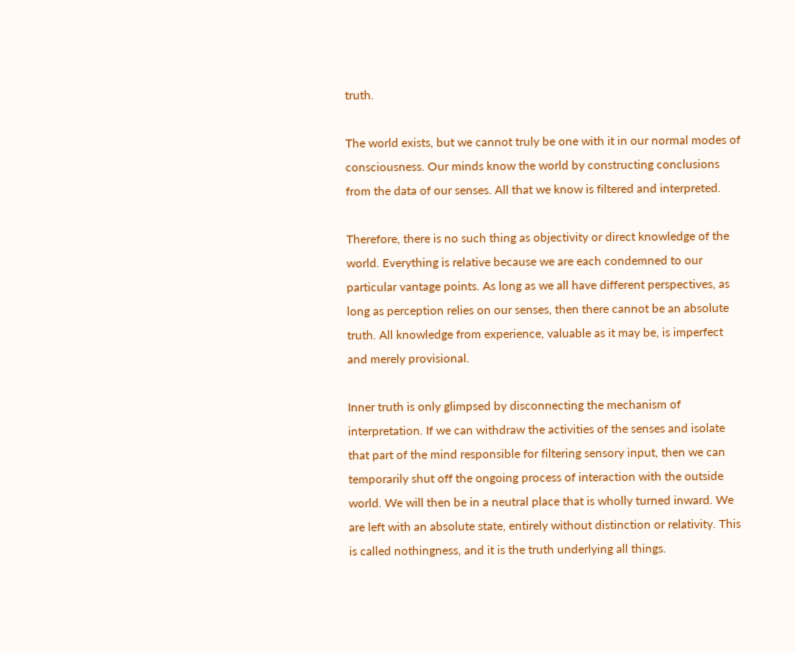truth.

The world exists, but we cannot truly be one with it in our normal modes of consciousness. Our minds know the world by constructing conclusions from the data of our senses. All that we know is filtered and interpreted.

Therefore, there is no such thing as objectivity or direct knowledge of the world. Everything is relative because we are each condemned to our particular vantage points. As long as we all have different perspectives, as long as perception relies on our senses, then there cannot be an absolute truth. All knowledge from experience, valuable as it may be, is imperfect and merely provisional.

Inner truth is only glimpsed by disconnecting the mechanism of interpretation. If we can withdraw the activities of the senses and isolate that part of the mind responsible for filtering sensory input, then we can temporarily shut off the ongoing process of interaction with the outside world. We will then be in a neutral place that is wholly turned inward. We are left with an absolute state, entirely without distinction or relativity. This is called nothingness, and it is the truth underlying all things.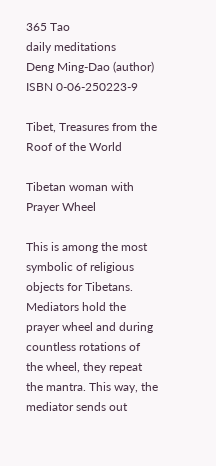365 Tao
daily meditations
Deng Ming-Dao (author)
ISBN 0-06-250223-9

Tibet, Treasures from the Roof of the World

Tibetan woman with Prayer Wheel

This is among the most symbolic of religious objects for Tibetans. Mediators hold the prayer wheel and during countless rotations of the wheel, they repeat the mantra. This way, the mediator sends out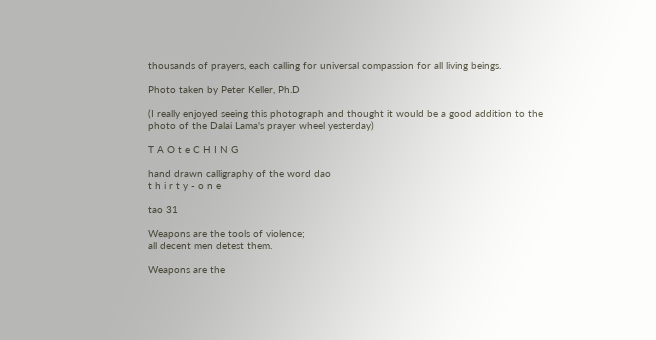thousands of prayers, each calling for universal compassion for all living beings.

Photo taken by Peter Keller, Ph.D

(I really enjoyed seeing this photograph and thought it would be a good addition to the photo of the Dalai Lama's prayer wheel yesterday)

T A O t e C H I N G

hand drawn calligraphy of the word dao
t h i r t y - o n e

tao 31

Weapons are the tools of violence;
all decent men detest them.

Weapons are the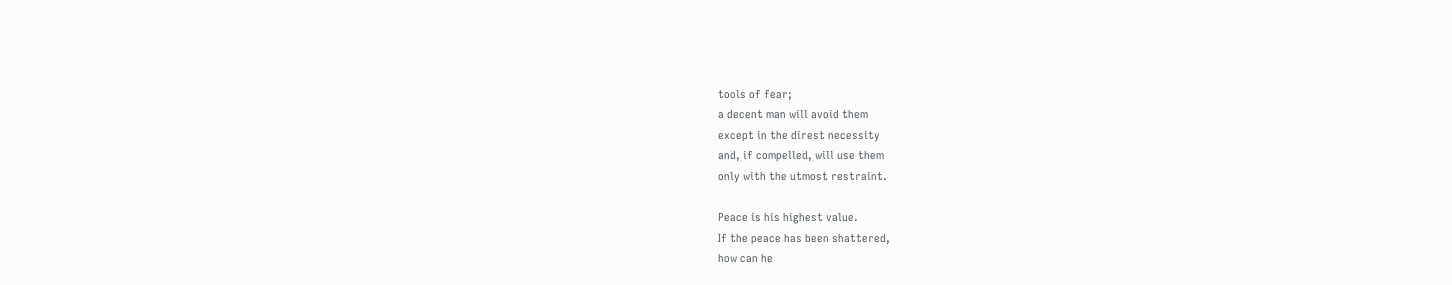tools of fear;
a decent man will avoid them
except in the direst necessity
and, if compelled, will use them
only with the utmost restraint.

Peace is his highest value.
If the peace has been shattered,
how can he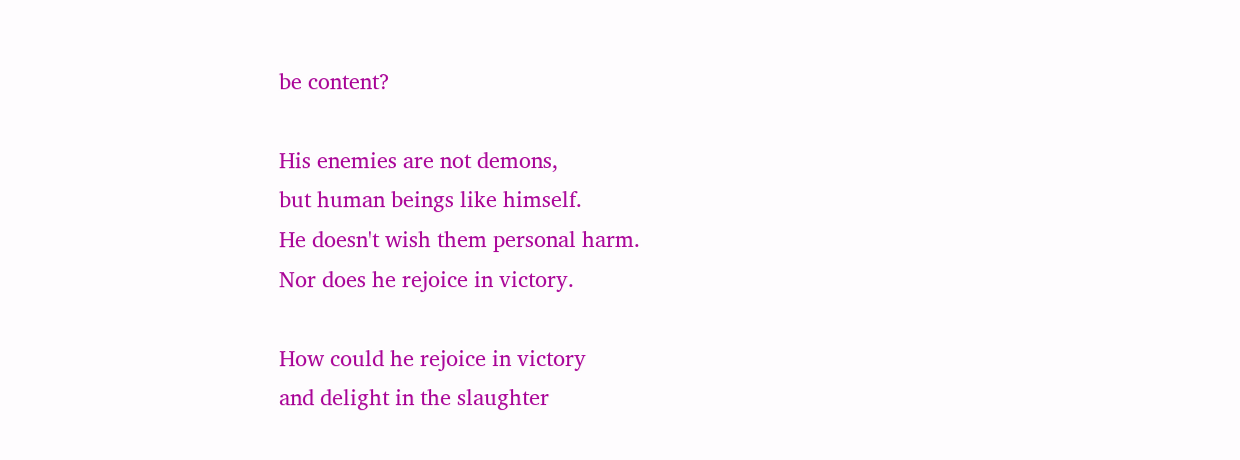be content?

His enemies are not demons,
but human beings like himself.
He doesn't wish them personal harm.
Nor does he rejoice in victory.

How could he rejoice in victory
and delight in the slaughter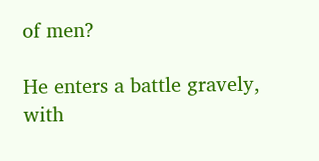of men?

He enters a battle gravely,
with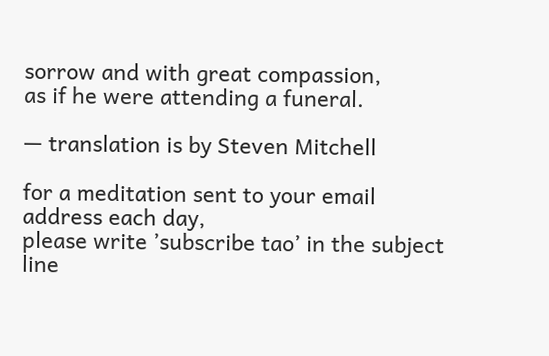sorrow and with great compassion,
as if he were attending a funeral.

— translation is by Steven Mitchell

for a meditation sent to your email address each day,
please write ’subscribe tao’ in the subject line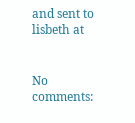and sent to lisbeth at


No comments: